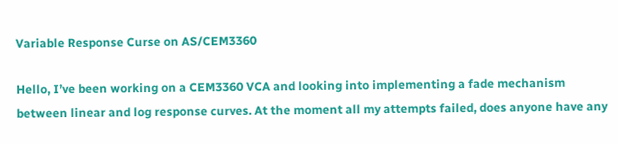Variable Response Curse on AS/CEM3360

Hello, I’ve been working on a CEM3360 VCA and looking into implementing a fade mechanism between linear and log response curves. At the moment all my attempts failed, does anyone have any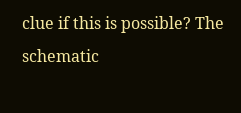clue if this is possible? The schematic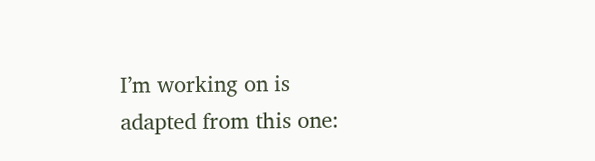I’m working on is adapted from this one: